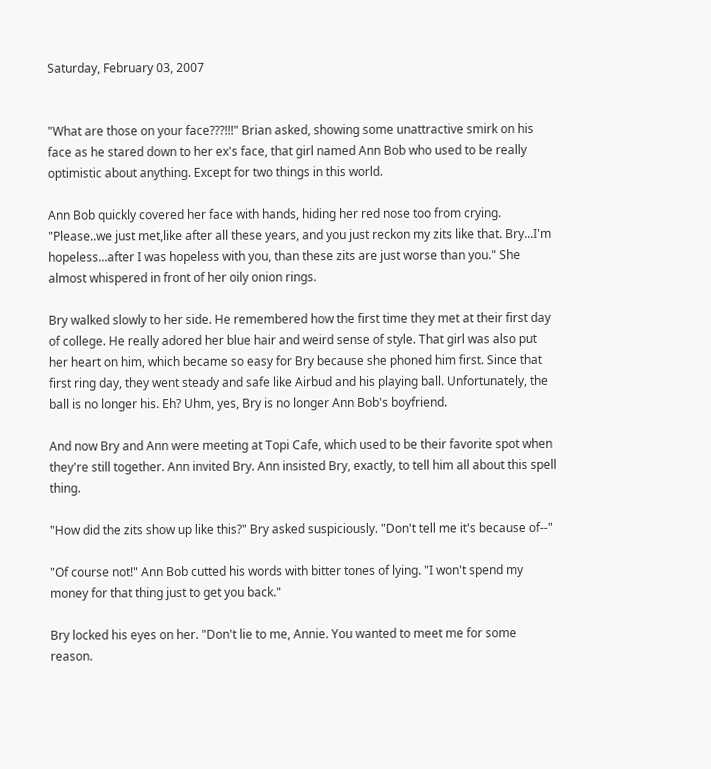Saturday, February 03, 2007


"What are those on your face???!!!" Brian asked, showing some unattractive smirk on his face as he stared down to her ex's face, that girl named Ann Bob who used to be really optimistic about anything. Except for two things in this world.

Ann Bob quickly covered her face with hands, hiding her red nose too from crying. "Please..we just met,like after all these years, and you just reckon my zits like that. Bry...I'm hopeless...after I was hopeless with you, than these zits are just worse than you." She almost whispered in front of her oily onion rings.

Bry walked slowly to her side. He remembered how the first time they met at their first day of college. He really adored her blue hair and weird sense of style. That girl was also put her heart on him, which became so easy for Bry because she phoned him first. Since that first ring day, they went steady and safe like Airbud and his playing ball. Unfortunately, the ball is no longer his. Eh? Uhm, yes, Bry is no longer Ann Bob's boyfriend.

And now Bry and Ann were meeting at Topi Cafe, which used to be their favorite spot when they're still together. Ann invited Bry. Ann insisted Bry, exactly, to tell him all about this spell thing.

"How did the zits show up like this?" Bry asked suspiciously. "Don't tell me it's because of--"

"Of course not!" Ann Bob cutted his words with bitter tones of lying. "I won't spend my money for that thing just to get you back."

Bry locked his eyes on her. "Don't lie to me, Annie. You wanted to meet me for some reason.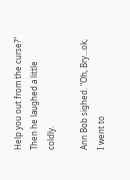Help you out from the curse?" Then he laughed a little coldly.

Ann Bob sighed. "Oh, Bry...ok, I went to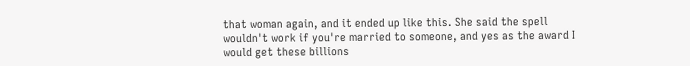that woman again, and it ended up like this. She said the spell wouldn't work if you're married to someone, and yes as the award I would get these billions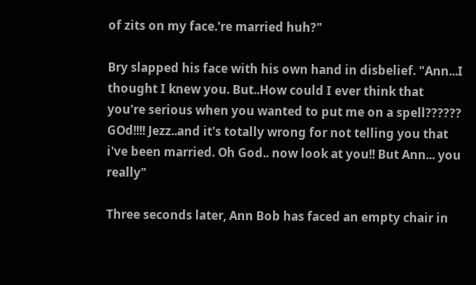of zits on my face.'re married huh?"

Bry slapped his face with his own hand in disbelief. "Ann...I thought I knew you. But..How could I ever think that you're serious when you wanted to put me on a spell?????? GOd!!!! Jezz..and it's totally wrong for not telling you that i've been married. Oh God.. now look at you!! But Ann... you really"

Three seconds later, Ann Bob has faced an empty chair in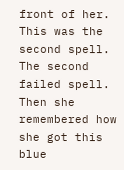front of her. This was the second spell. The second failed spell. Then she remembered how she got this blue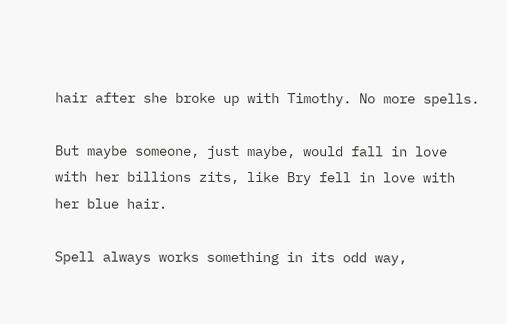hair after she broke up with Timothy. No more spells.

But maybe someone, just maybe, would fall in love with her billions zits, like Bry fell in love with her blue hair.

Spell always works something in its odd way,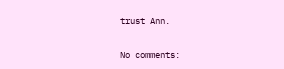trust Ann.

No comments: